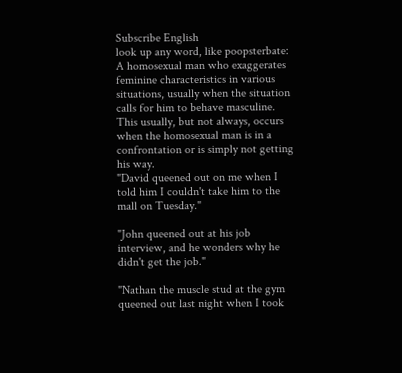Subscribe English
look up any word, like poopsterbate:
A homosexual man who exaggerates feminine characteristics in various situations, usually when the situation calls for him to behave masculine. This usually, but not always, occurs when the homosexual man is in a confrontation or is simply not getting his way.
"David queened out on me when I told him I couldn't take him to the mall on Tuesday."

"John queened out at his job interview, and he wonders why he didn't get the job."

"Nathan the muscle stud at the gym queened out last night when I took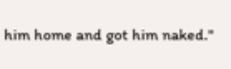him home and got him naked."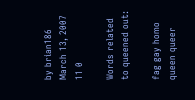by brian186 March 13, 2007
11 0

Words related to queened out:

fag gay homo queen queer